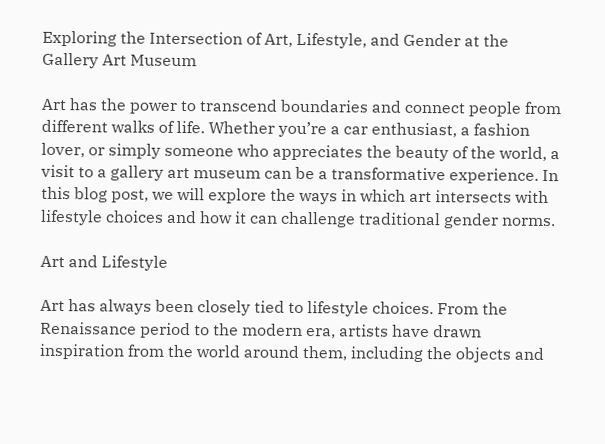Exploring the Intersection of Art, Lifestyle, and Gender at the Gallery Art Museum

Art has the power to transcend boundaries and connect people from different walks of life. Whether you’re a car enthusiast, a fashion lover, or simply someone who appreciates the beauty of the world, a visit to a gallery art museum can be a transformative experience. In this blog post, we will explore the ways in which art intersects with lifestyle choices and how it can challenge traditional gender norms.

Art and Lifestyle

Art has always been closely tied to lifestyle choices. From the Renaissance period to the modern era, artists have drawn inspiration from the world around them, including the objects and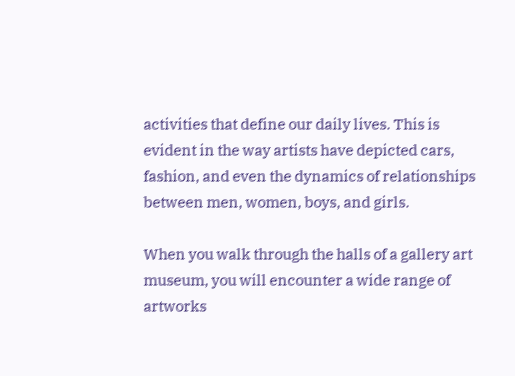activities that define our daily lives. This is evident in the way artists have depicted cars, fashion, and even the dynamics of relationships between men, women, boys, and girls.

When you walk through the halls of a gallery art museum, you will encounter a wide range of artworks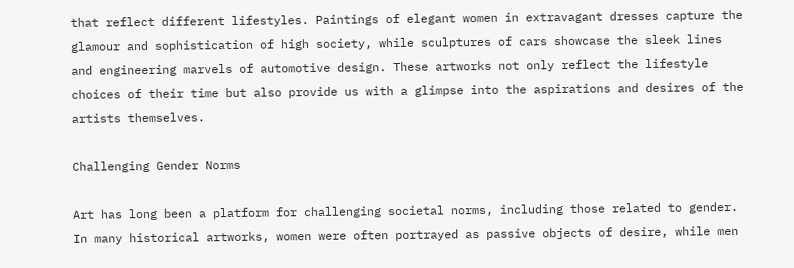that reflect different lifestyles. Paintings of elegant women in extravagant dresses capture the glamour and sophistication of high society, while sculptures of cars showcase the sleek lines and engineering marvels of automotive design. These artworks not only reflect the lifestyle choices of their time but also provide us with a glimpse into the aspirations and desires of the artists themselves.

Challenging Gender Norms

Art has long been a platform for challenging societal norms, including those related to gender. In many historical artworks, women were often portrayed as passive objects of desire, while men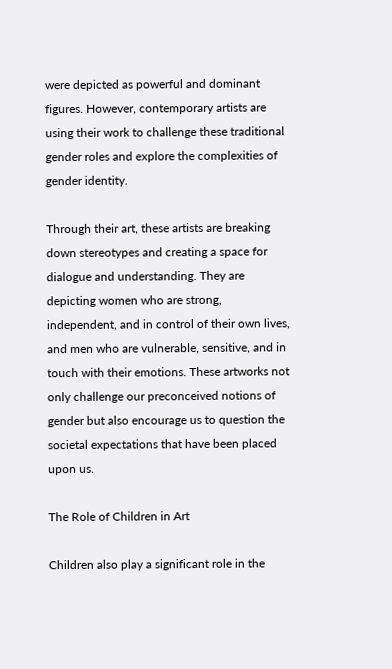were depicted as powerful and dominant figures. However, contemporary artists are using their work to challenge these traditional gender roles and explore the complexities of gender identity.

Through their art, these artists are breaking down stereotypes and creating a space for dialogue and understanding. They are depicting women who are strong, independent, and in control of their own lives, and men who are vulnerable, sensitive, and in touch with their emotions. These artworks not only challenge our preconceived notions of gender but also encourage us to question the societal expectations that have been placed upon us.

The Role of Children in Art

Children also play a significant role in the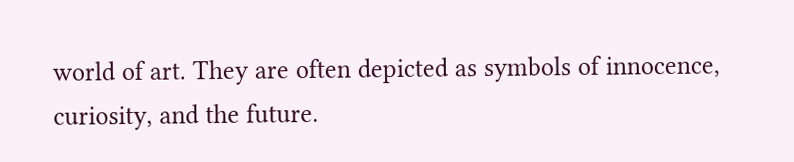world of art. They are often depicted as symbols of innocence, curiosity, and the future.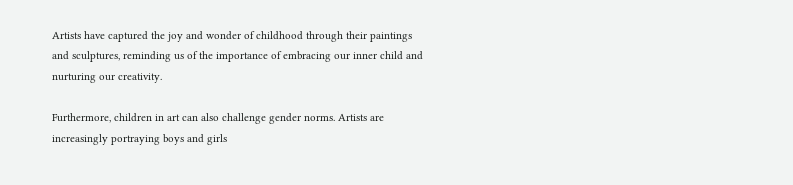Artists have captured the joy and wonder of childhood through their paintings and sculptures, reminding us of the importance of embracing our inner child and nurturing our creativity.

Furthermore, children in art can also challenge gender norms. Artists are increasingly portraying boys and girls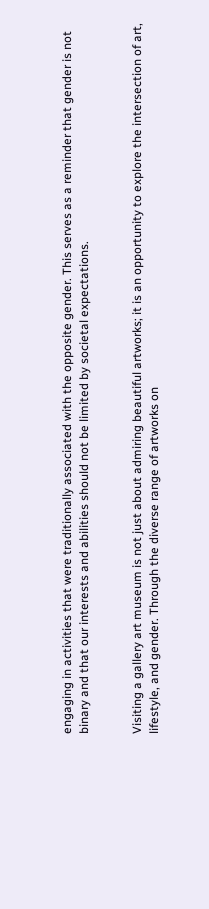engaging in activities that were traditionally associated with the opposite gender. This serves as a reminder that gender is not binary and that our interests and abilities should not be limited by societal expectations.


Visiting a gallery art museum is not just about admiring beautiful artworks; it is an opportunity to explore the intersection of art, lifestyle, and gender. Through the diverse range of artworks on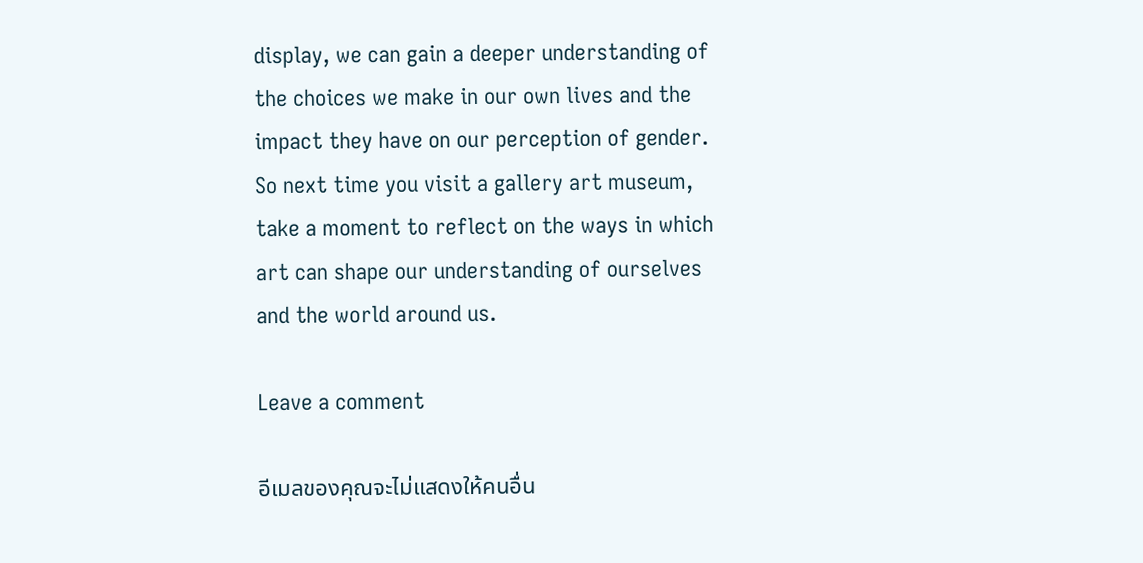display, we can gain a deeper understanding of the choices we make in our own lives and the impact they have on our perception of gender. So next time you visit a gallery art museum, take a moment to reflect on the ways in which art can shape our understanding of ourselves and the world around us.

Leave a comment

อีเมลของคุณจะไม่แสดงให้คนอื่น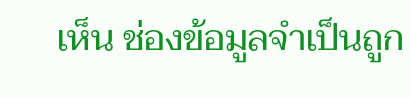เห็น ช่องข้อมูลจำเป็นถูก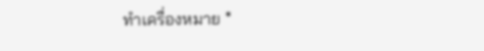ทำเครื่องหมาย *